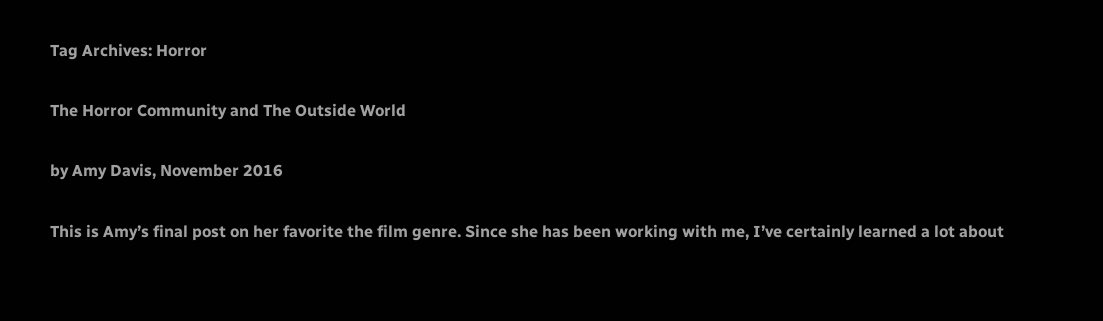Tag Archives: Horror

The Horror Community and The Outside World

by Amy Davis, November 2016

This is Amy’s final post on her favorite the film genre. Since she has been working with me, I’ve certainly learned a lot about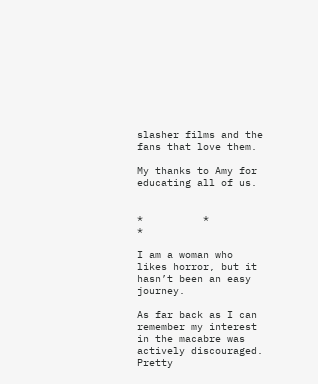slasher films and the fans that love them.

My thanks to Amy for educating all of us.


*          *          *

I am a woman who likes horror, but it hasn’t been an easy journey.

As far back as I can remember my interest in the macabre was actively discouraged. Pretty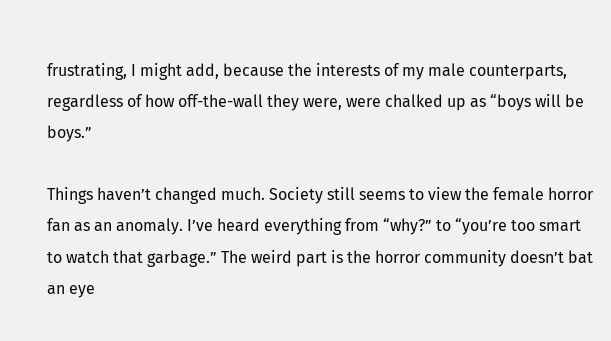frustrating, I might add, because the interests of my male counterparts, regardless of how off-the-wall they were, were chalked up as “boys will be boys.”

Things haven’t changed much. Society still seems to view the female horror fan as an anomaly. I’ve heard everything from “why?” to “you’re too smart to watch that garbage.” The weird part is the horror community doesn’t bat an eye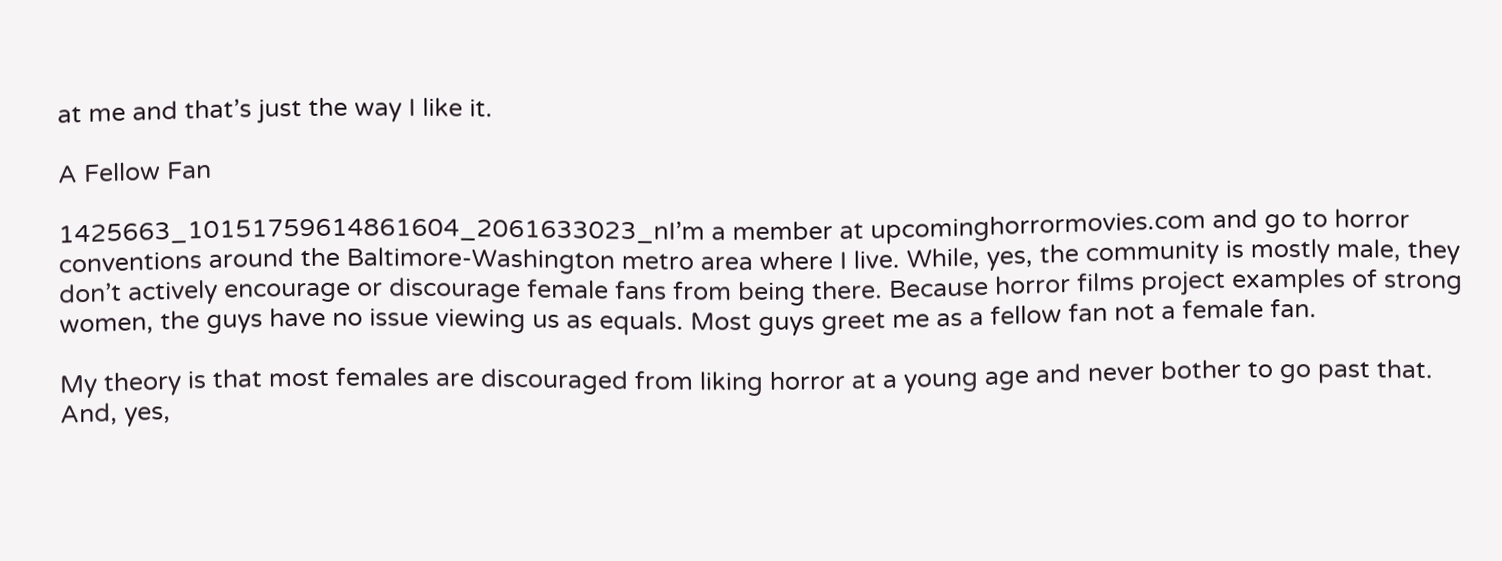at me and that’s just the way I like it.

A Fellow Fan

1425663_10151759614861604_2061633023_nI’m a member at upcominghorrormovies.com and go to horror conventions around the Baltimore-Washington metro area where I live. While, yes, the community is mostly male, they don’t actively encourage or discourage female fans from being there. Because horror films project examples of strong women, the guys have no issue viewing us as equals. Most guys greet me as a fellow fan not a female fan.

My theory is that most females are discouraged from liking horror at a young age and never bother to go past that. And, yes,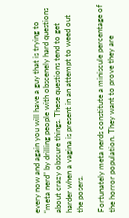every now and again you will have a guy that is trying to “meta nerd” by drilling people with obscenely hard questions about crazy obscure things. These questions tend to get harder when a vagina is present in an attempt to weed out the posers.

Fortunately meta nerds constitute a miniscule percentage of the horror population. They want to prove they are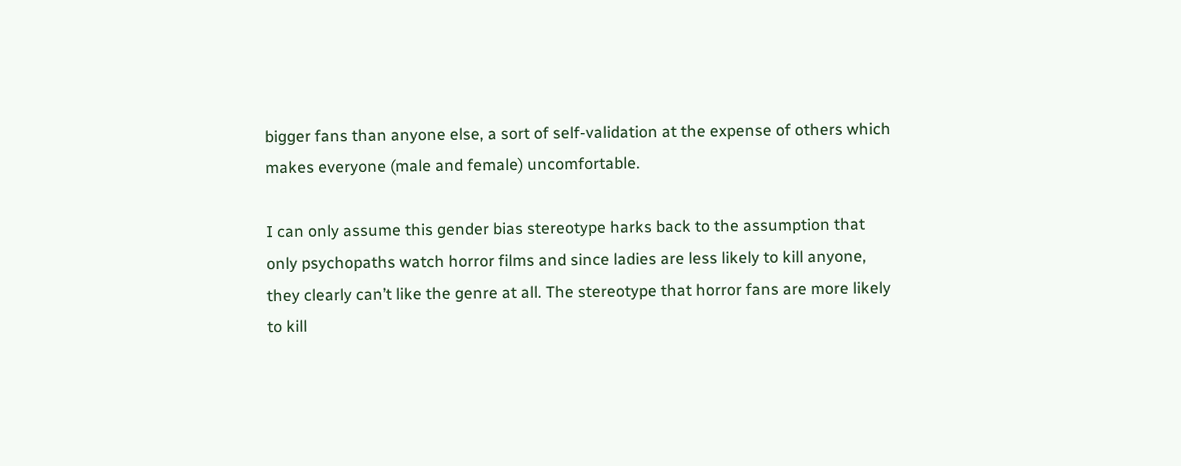bigger fans than anyone else, a sort of self-validation at the expense of others which makes everyone (male and female) uncomfortable.

I can only assume this gender bias stereotype harks back to the assumption that only psychopaths watch horror films and since ladies are less likely to kill anyone, they clearly can’t like the genre at all. The stereotype that horror fans are more likely to kill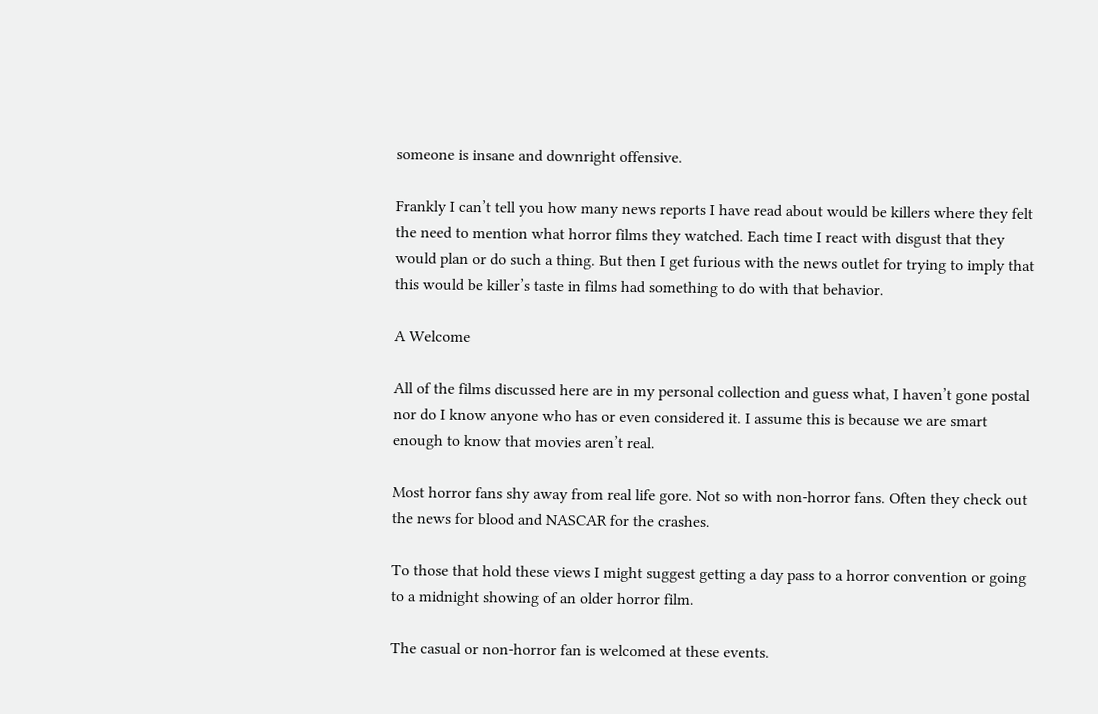someone is insane and downright offensive.

Frankly I can’t tell you how many news reports I have read about would be killers where they felt the need to mention what horror films they watched. Each time I react with disgust that they would plan or do such a thing. But then I get furious with the news outlet for trying to imply that this would be killer’s taste in films had something to do with that behavior.

A Welcome

All of the films discussed here are in my personal collection and guess what, I haven’t gone postal nor do I know anyone who has or even considered it. I assume this is because we are smart enough to know that movies aren’t real.

Most horror fans shy away from real life gore. Not so with non-horror fans. Often they check out the news for blood and NASCAR for the crashes.

To those that hold these views I might suggest getting a day pass to a horror convention or going to a midnight showing of an older horror film.

The casual or non-horror fan is welcomed at these events.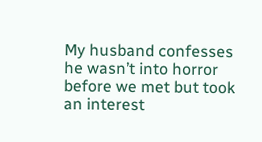My husband confesses he wasn’t into horror before we met but took an interest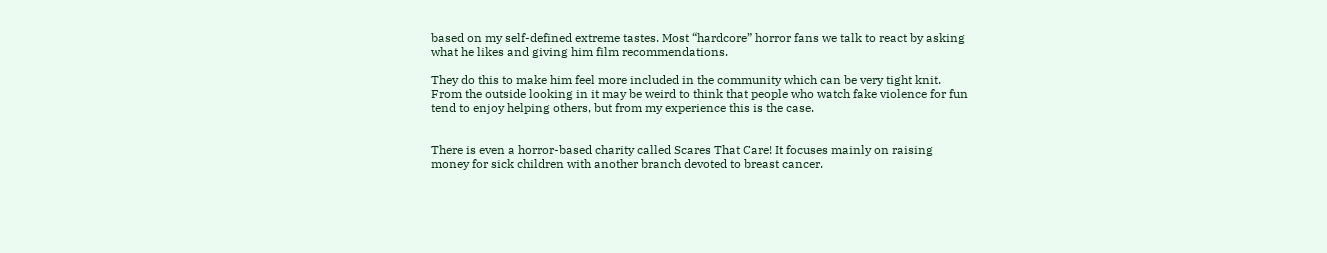based on my self-defined extreme tastes. Most “hardcore” horror fans we talk to react by asking what he likes and giving him film recommendations.

They do this to make him feel more included in the community which can be very tight knit. From the outside looking in it may be weird to think that people who watch fake violence for fun tend to enjoy helping others, but from my experience this is the case.


There is even a horror-based charity called Scares That Care! It focuses mainly on raising money for sick children with another branch devoted to breast cancer.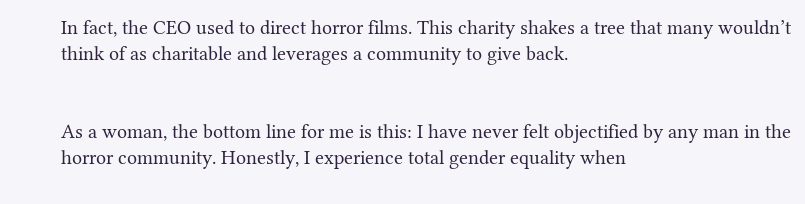In fact, the CEO used to direct horror films. This charity shakes a tree that many wouldn’t think of as charitable and leverages a community to give back.


As a woman, the bottom line for me is this: I have never felt objectified by any man in the horror community. Honestly, I experience total gender equality when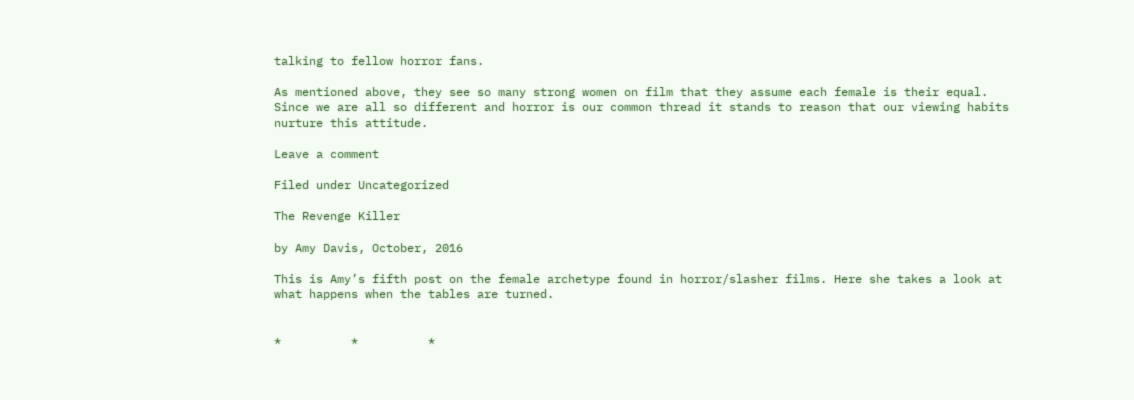talking to fellow horror fans.

As mentioned above, they see so many strong women on film that they assume each female is their equal. Since we are all so different and horror is our common thread it stands to reason that our viewing habits nurture this attitude.

Leave a comment

Filed under Uncategorized

The Revenge Killer

by Amy Davis, October, 2016

This is Amy’s fifth post on the female archetype found in horror/slasher films. Here she takes a look at what happens when the tables are turned.


*          *          *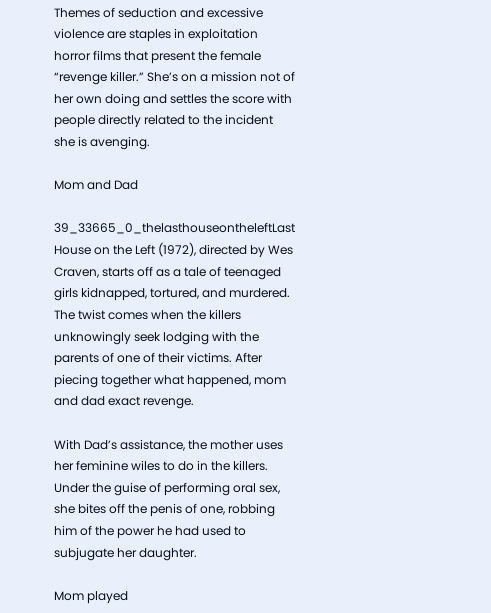Themes of seduction and excessive violence are staples in exploitation horror films that present the female “revenge killer.” She’s on a mission not of her own doing and settles the score with people directly related to the incident she is avenging.

Mom and Dad

39_33665_0_thelasthouseontheleftLast House on the Left (1972), directed by Wes Craven, starts off as a tale of teenaged girls kidnapped, tortured, and murdered. The twist comes when the killers unknowingly seek lodging with the parents of one of their victims. After piecing together what happened, mom and dad exact revenge.

With Dad’s assistance, the mother uses her feminine wiles to do in the killers. Under the guise of performing oral sex, she bites off the penis of one, robbing him of the power he had used to subjugate her daughter.

Mom played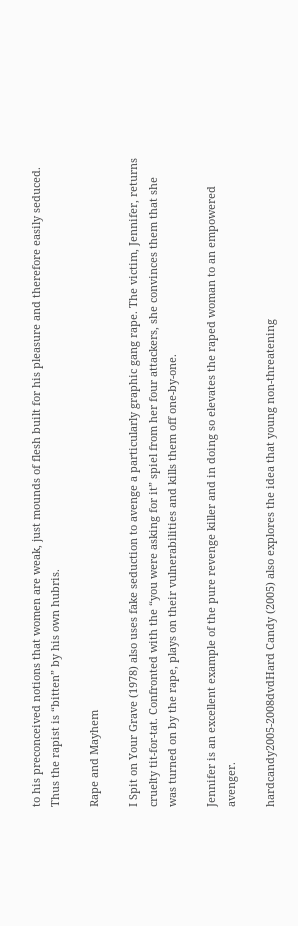to his preconceived notions that women are weak, just mounds of flesh built for his pleasure and therefore easily seduced. Thus the rapist is “bitten” by his own hubris.

Rape and Mayhem

I Spit on Your Grave (1978) also uses fake seduction to avenge a particularly graphic gang rape. The victim, Jennifer, returns cruelty tit-for-tat. Confronted with the “you were asking for it” spiel from her four attackers, she convinces them that she was turned on by the rape, plays on their vulnerabilities and kills them off one-by-one.

Jennifer is an excellent example of the pure revenge killer and in doing so elevates the raped woman to an empowered avenger.

hardcandy2005-2008dvdHard Candy (2005) also explores the idea that young non-threatening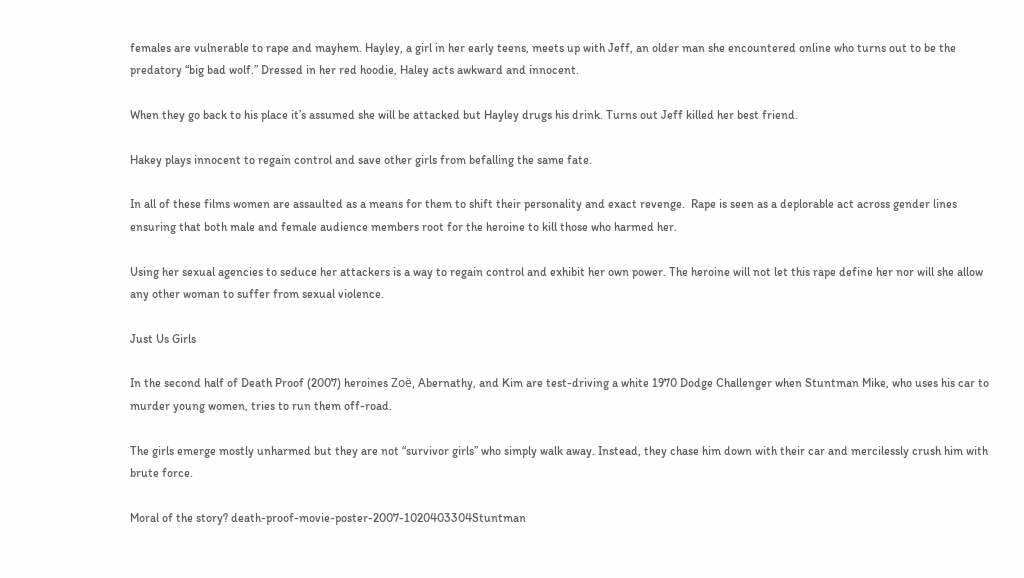females are vulnerable to rape and mayhem. Hayley, a girl in her early teens, meets up with Jeff, an older man she encountered online who turns out to be the predatory “big bad wolf.” Dressed in her red hoodie, Haley acts awkward and innocent.

When they go back to his place it’s assumed she will be attacked but Hayley drugs his drink. Turns out Jeff killed her best friend.

Hakey plays innocent to regain control and save other girls from befalling the same fate.

In all of these films women are assaulted as a means for them to shift their personality and exact revenge.  Rape is seen as a deplorable act across gender lines ensuring that both male and female audience members root for the heroine to kill those who harmed her.

Using her sexual agencies to seduce her attackers is a way to regain control and exhibit her own power. The heroine will not let this rape define her nor will she allow any other woman to suffer from sexual violence.

Just Us Girls

In the second half of Death Proof (2007) heroines Zoë, Abernathy, and Kim are test-driving a white 1970 Dodge Challenger when Stuntman Mike, who uses his car to murder young women, tries to run them off-road.

The girls emerge mostly unharmed but they are not “survivor girls” who simply walk away. Instead, they chase him down with their car and mercilessly crush him with brute force.

Moral of the story? death-proof-movie-poster-2007-1020403304Stuntman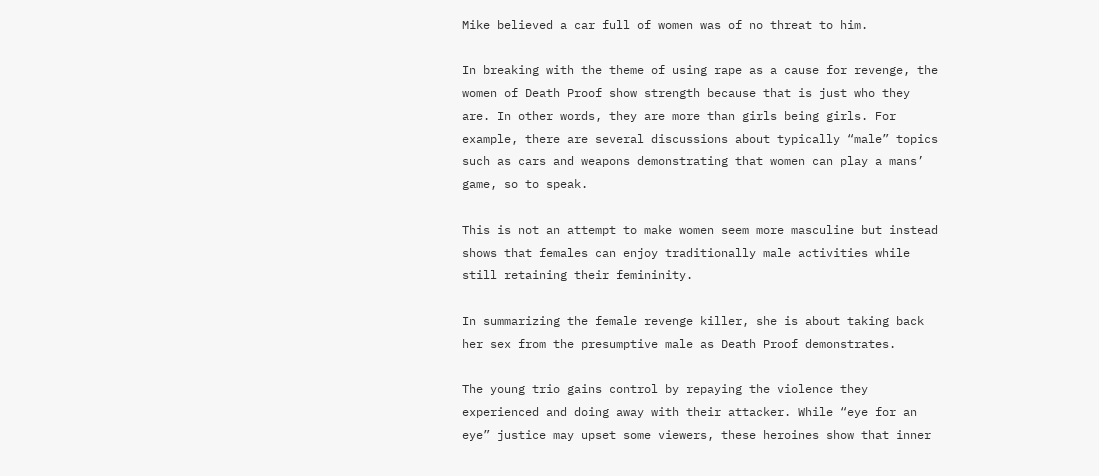Mike believed a car full of women was of no threat to him.

In breaking with the theme of using rape as a cause for revenge, the women of Death Proof show strength because that is just who they are. In other words, they are more than girls being girls. For example, there are several discussions about typically “male” topics such as cars and weapons demonstrating that women can play a mans’ game, so to speak.

This is not an attempt to make women seem more masculine but instead shows that females can enjoy traditionally male activities while still retaining their femininity.

In summarizing the female revenge killer, she is about taking back her sex from the presumptive male as Death Proof demonstrates.

The young trio gains control by repaying the violence they experienced and doing away with their attacker. While “eye for an eye” justice may upset some viewers, these heroines show that inner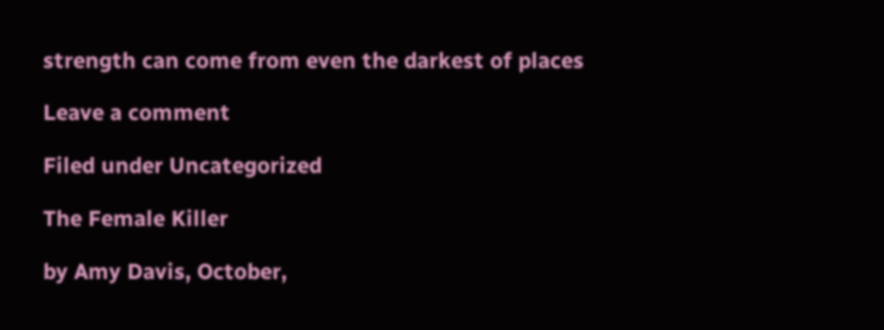strength can come from even the darkest of places

Leave a comment

Filed under Uncategorized

The Female Killer

by Amy Davis, October,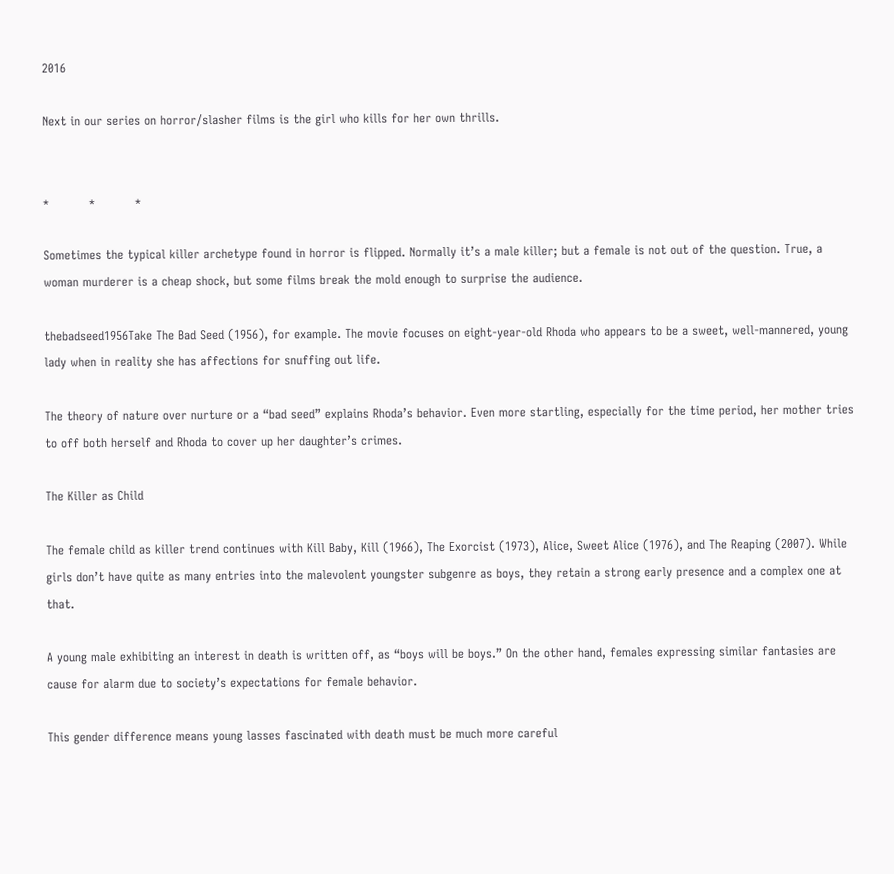2016

Next in our series on horror/slasher films is the girl who kills for her own thrills.


*          *          *

Sometimes the typical killer archetype found in horror is flipped. Normally it’s a male killer; but a female is not out of the question. True, a woman murderer is a cheap shock, but some films break the mold enough to surprise the audience.

thebadseed1956Take The Bad Seed (1956), for example. The movie focuses on eight-year-old Rhoda who appears to be a sweet, well-mannered, young lady when in reality she has affections for snuffing out life.

The theory of nature over nurture or a “bad seed” explains Rhoda’s behavior. Even more startling, especially for the time period, her mother tries to off both herself and Rhoda to cover up her daughter’s crimes.

The Killer as Child

The female child as killer trend continues with Kill Baby, Kill (1966), The Exorcist (1973), Alice, Sweet Alice (1976), and The Reaping (2007). While girls don’t have quite as many entries into the malevolent youngster subgenre as boys, they retain a strong early presence and a complex one at that.

A young male exhibiting an interest in death is written off, as “boys will be boys.” On the other hand, females expressing similar fantasies are cause for alarm due to society’s expectations for female behavior.

This gender difference means young lasses fascinated with death must be much more careful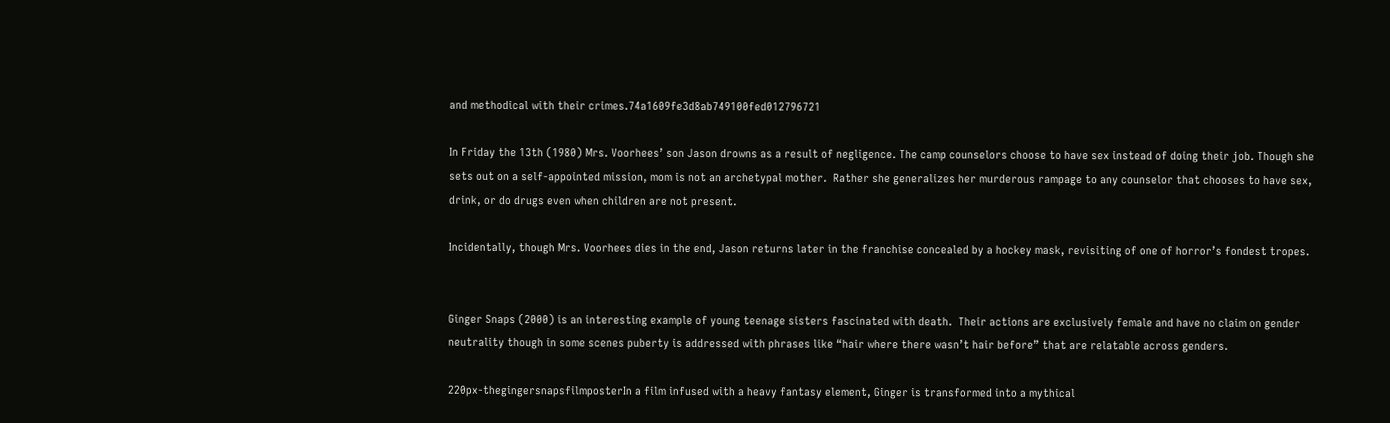and methodical with their crimes.74a1609fe3d8ab749100fed012796721

In Friday the 13th (1980) Mrs. Voorhees’ son Jason drowns as a result of negligence. The camp counselors choose to have sex instead of doing their job. Though she sets out on a self-appointed mission, mom is not an archetypal mother.  Rather she generalizes her murderous rampage to any counselor that chooses to have sex, drink, or do drugs even when children are not present.

Incidentally, though Mrs. Voorhees dies in the end, Jason returns later in the franchise concealed by a hockey mask, revisiting of one of horror’s fondest tropes.


Ginger Snaps (2000) is an interesting example of young teenage sisters fascinated with death.  Their actions are exclusively female and have no claim on gender neutrality though in some scenes puberty is addressed with phrases like “hair where there wasn’t hair before” that are relatable across genders.

220px-thegingersnapsfilmposterIn a film infused with a heavy fantasy element, Ginger is transformed into a mythical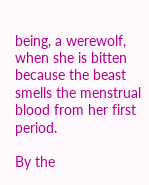being, a werewolf, when she is bitten because the beast smells the menstrual blood from her first period.

By the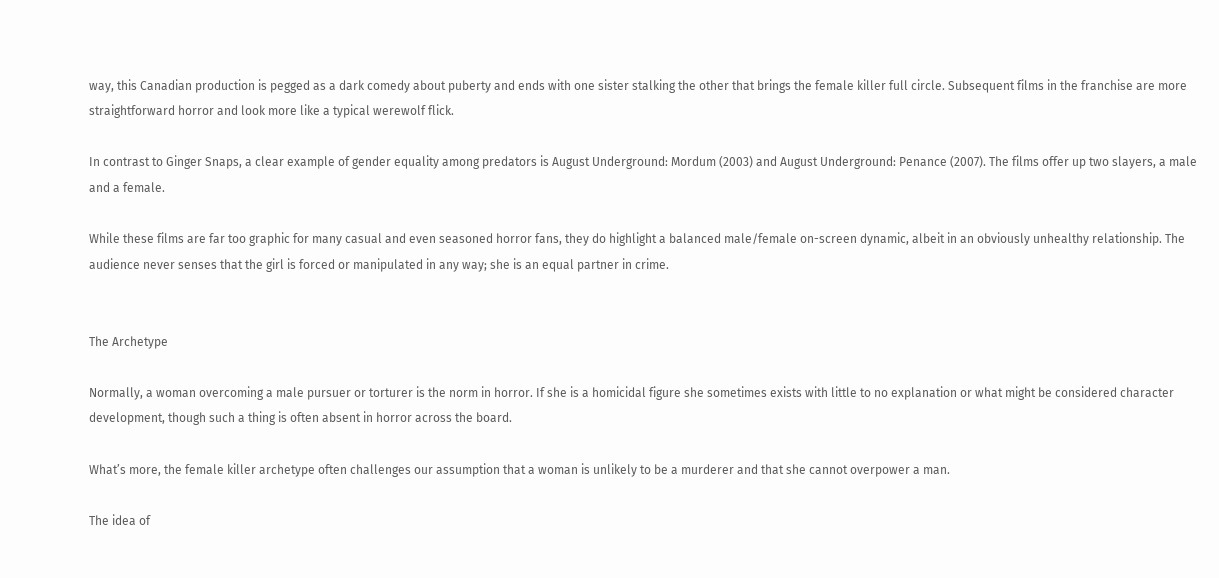way, this Canadian production is pegged as a dark comedy about puberty and ends with one sister stalking the other that brings the female killer full circle. Subsequent films in the franchise are more straightforward horror and look more like a typical werewolf flick.

In contrast to Ginger Snaps, a clear example of gender equality among predators is August Underground: Mordum (2003) and August Underground: Penance (2007). The films offer up two slayers, a male and a female.

While these films are far too graphic for many casual and even seasoned horror fans, they do highlight a balanced male/female on-screen dynamic, albeit in an obviously unhealthy relationship. The audience never senses that the girl is forced or manipulated in any way; she is an equal partner in crime.


The Archetype

Normally, a woman overcoming a male pursuer or torturer is the norm in horror. If she is a homicidal figure she sometimes exists with little to no explanation or what might be considered character development, though such a thing is often absent in horror across the board.

What’s more, the female killer archetype often challenges our assumption that a woman is unlikely to be a murderer and that she cannot overpower a man.

The idea of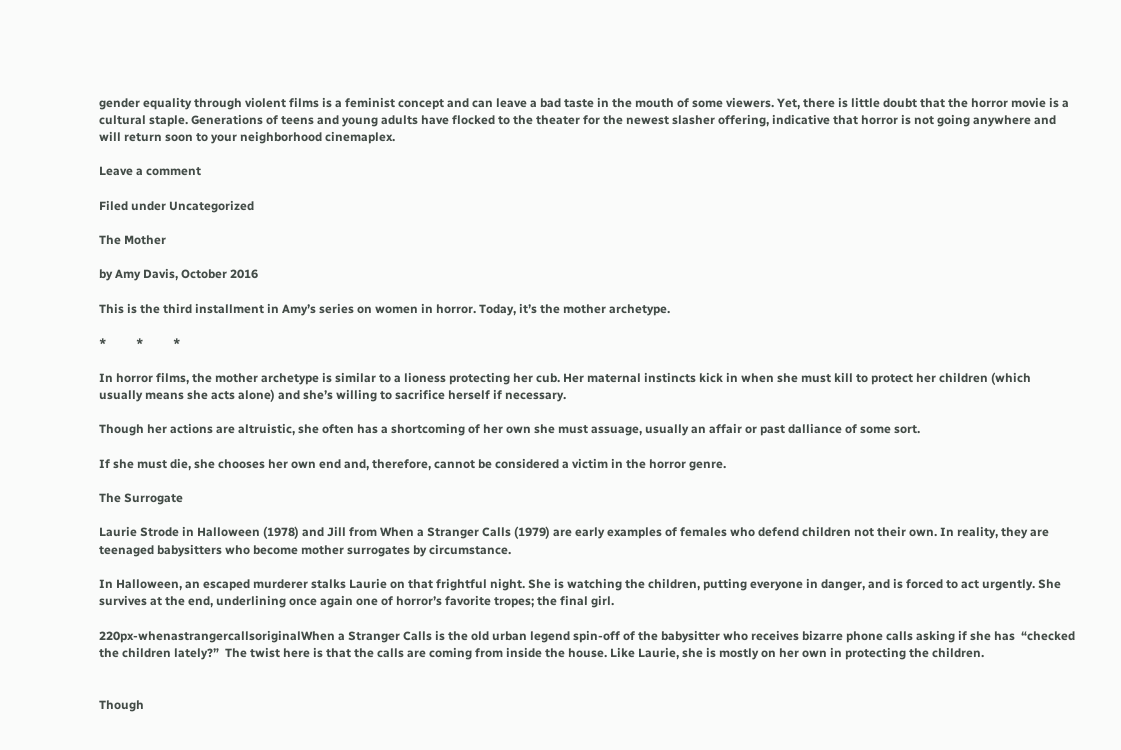gender equality through violent films is a feminist concept and can leave a bad taste in the mouth of some viewers. Yet, there is little doubt that the horror movie is a cultural staple. Generations of teens and young adults have flocked to the theater for the newest slasher offering, indicative that horror is not going anywhere and will return soon to your neighborhood cinemaplex.

Leave a comment

Filed under Uncategorized

The Mother

by Amy Davis, October 2016

This is the third installment in Amy’s series on women in horror. Today, it’s the mother archetype.

*          *          *

In horror films, the mother archetype is similar to a lioness protecting her cub. Her maternal instincts kick in when she must kill to protect her children (which usually means she acts alone) and she’s willing to sacrifice herself if necessary.

Though her actions are altruistic, she often has a shortcoming of her own she must assuage, usually an affair or past dalliance of some sort.

If she must die, she chooses her own end and, therefore, cannot be considered a victim in the horror genre.

The Surrogate

Laurie Strode in Halloween (1978) and Jill from When a Stranger Calls (1979) are early examples of females who defend children not their own. In reality, they are teenaged babysitters who become mother surrogates by circumstance.

In Halloween, an escaped murderer stalks Laurie on that frightful night. She is watching the children, putting everyone in danger, and is forced to act urgently. She survives at the end, underlining once again one of horror’s favorite tropes; the final girl.

220px-whenastrangercallsoriginalWhen a Stranger Calls is the old urban legend spin-off of the babysitter who receives bizarre phone calls asking if she has  “checked the children lately?”  The twist here is that the calls are coming from inside the house. Like Laurie, she is mostly on her own in protecting the children.


Though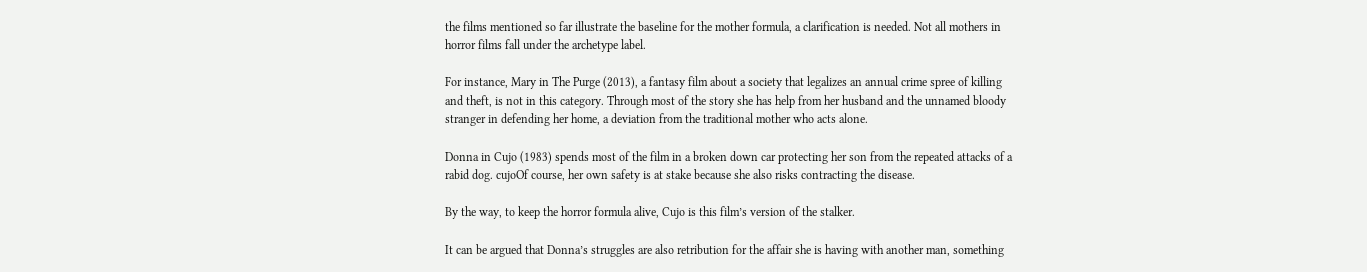the films mentioned so far illustrate the baseline for the mother formula, a clarification is needed. Not all mothers in horror films fall under the archetype label.

For instance, Mary in The Purge (2013), a fantasy film about a society that legalizes an annual crime spree of killing and theft, is not in this category. Through most of the story she has help from her husband and the unnamed bloody stranger in defending her home, a deviation from the traditional mother who acts alone.

Donna in Cujo (1983) spends most of the film in a broken down car protecting her son from the repeated attacks of a rabid dog. cujoOf course, her own safety is at stake because she also risks contracting the disease.

By the way, to keep the horror formula alive, Cujo is this film’s version of the stalker.

It can be argued that Donna’s struggles are also retribution for the affair she is having with another man, something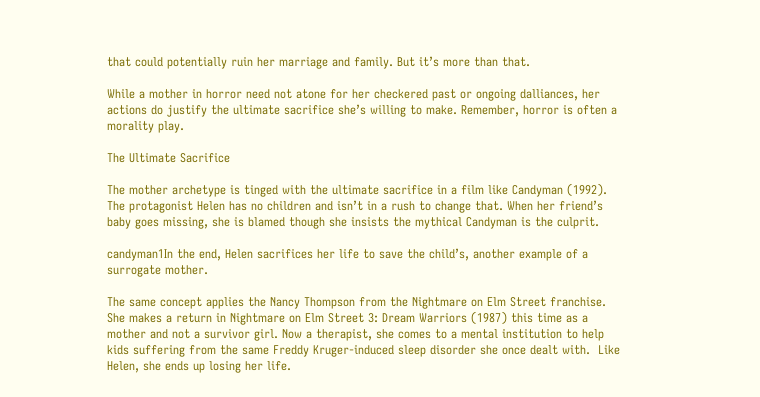that could potentially ruin her marriage and family. But it’s more than that.

While a mother in horror need not atone for her checkered past or ongoing dalliances, her actions do justify the ultimate sacrifice she’s willing to make. Remember, horror is often a morality play.

The Ultimate Sacrifice

The mother archetype is tinged with the ultimate sacrifice in a film like Candyman (1992). The protagonist Helen has no children and isn’t in a rush to change that. When her friend’s baby goes missing, she is blamed though she insists the mythical Candyman is the culprit.

candyman1In the end, Helen sacrifices her life to save the child’s, another example of a surrogate mother.

The same concept applies the Nancy Thompson from the Nightmare on Elm Street franchise. She makes a return in Nightmare on Elm Street 3: Dream Warriors (1987) this time as a mother and not a survivor girl. Now a therapist, she comes to a mental institution to help kids suffering from the same Freddy Kruger-induced sleep disorder she once dealt with.  Like Helen, she ends up losing her life.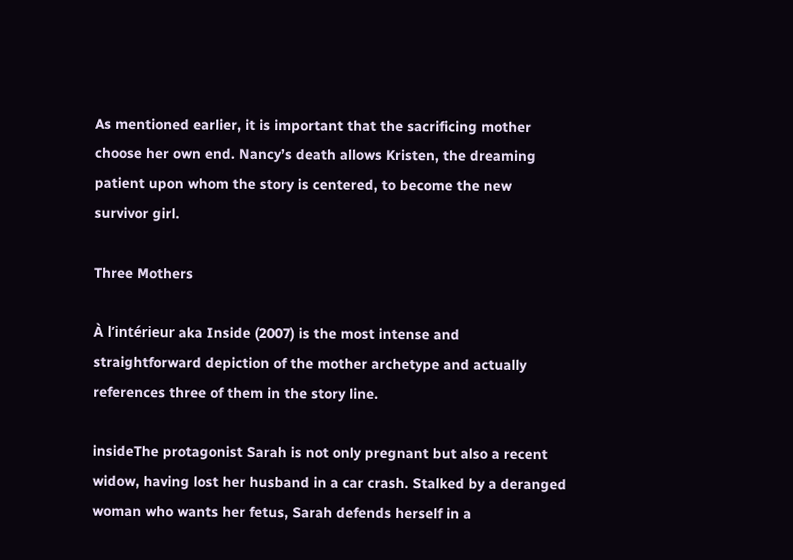As mentioned earlier, it is important that the sacrificing mother choose her own end. Nancy’s death allows Kristen, the dreaming patient upon whom the story is centered, to become the new survivor girl.

Three Mothers

À l’intérieur aka Inside (2007) is the most intense and straightforward depiction of the mother archetype and actually references three of them in the story line.

insideThe protagonist Sarah is not only pregnant but also a recent widow, having lost her husband in a car crash. Stalked by a deranged woman who wants her fetus, Sarah defends herself in a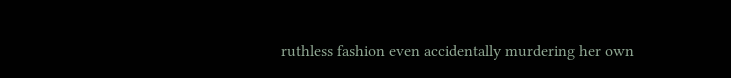ruthless fashion even accidentally murdering her own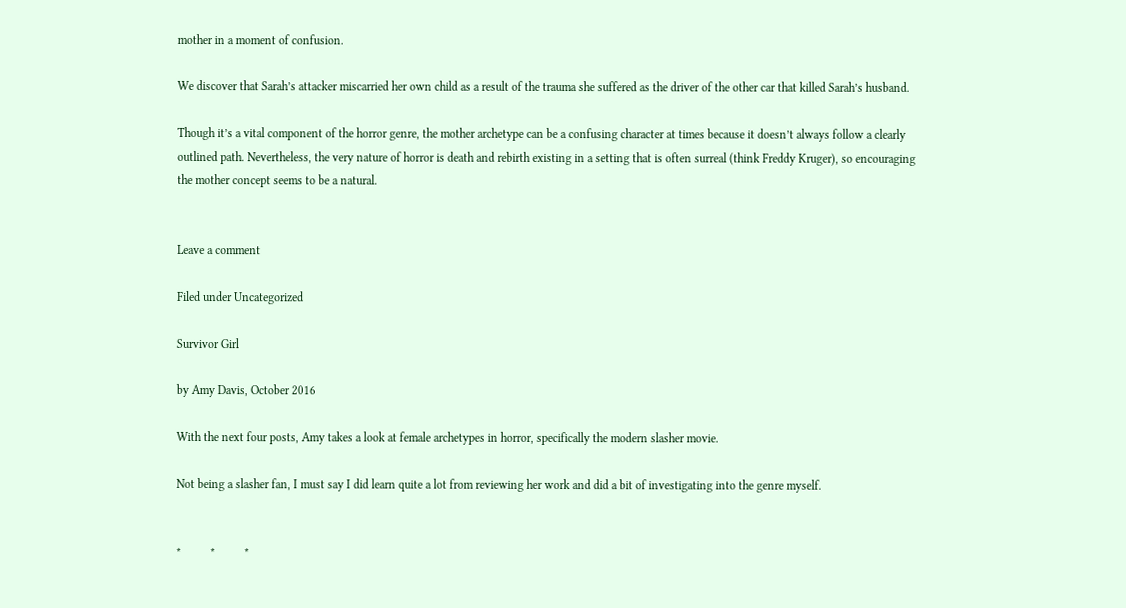mother in a moment of confusion.

We discover that Sarah’s attacker miscarried her own child as a result of the trauma she suffered as the driver of the other car that killed Sarah’s husband.

Though it’s a vital component of the horror genre, the mother archetype can be a confusing character at times because it doesn’t always follow a clearly outlined path. Nevertheless, the very nature of horror is death and rebirth existing in a setting that is often surreal (think Freddy Kruger), so encouraging the mother concept seems to be a natural.


Leave a comment

Filed under Uncategorized

Survivor Girl

by Amy Davis, October 2016

With the next four posts, Amy takes a look at female archetypes in horror, specifically the modern slasher movie.

Not being a slasher fan, I must say I did learn quite a lot from reviewing her work and did a bit of investigating into the genre myself.


*          *          *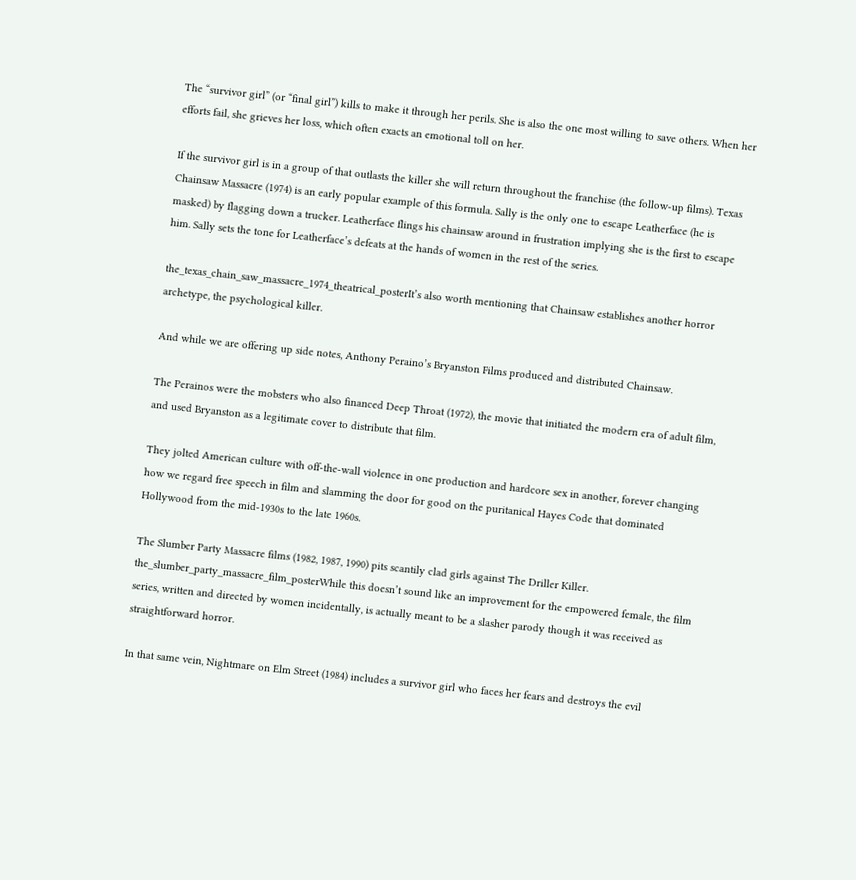The “survivor girl” (or “final girl”) kills to make it through her perils. She is also the one most willing to save others. When her efforts fail, she grieves her loss, which often exacts an emotional toll on her.

If the survivor girl is in a group of that outlasts the killer she will return throughout the franchise (the follow-up films). Texas Chainsaw Massacre (1974) is an early popular example of this formula. Sally is the only one to escape Leatherface (he is masked) by flagging down a trucker. Leatherface flings his chainsaw around in frustration implying she is the first to escape him. Sally sets the tone for Leatherface’s defeats at the hands of women in the rest of the series.

the_texas_chain_saw_massacre_1974_theatrical_posterIt’s also worth mentioning that Chainsaw establishes another horror archetype, the psychological killer.

And while we are offering up side notes, Anthony Peraino’s Bryanston Films produced and distributed Chainsaw.

The Perainos were the mobsters who also financed Deep Throat (1972), the movie that initiated the modern era of adult film, and used Bryanston as a legitimate cover to distribute that film.

They jolted American culture with off-the-wall violence in one production and hardcore sex in another, forever changing how we regard free speech in film and slamming the door for good on the puritanical Hayes Code that dominated Hollywood from the mid-1930s to the late 1960s.

The Slumber Party Massacre films (1982, 1987, 1990) pits scantily clad girls against The Driller Killer. the_slumber_party_massacre_film_posterWhile this doesn’t sound like an improvement for the empowered female, the film series, written and directed by women incidentally, is actually meant to be a slasher parody though it was received as straightforward horror.

In that same vein, Nightmare on Elm Street (1984) includes a survivor girl who faces her fears and destroys the evil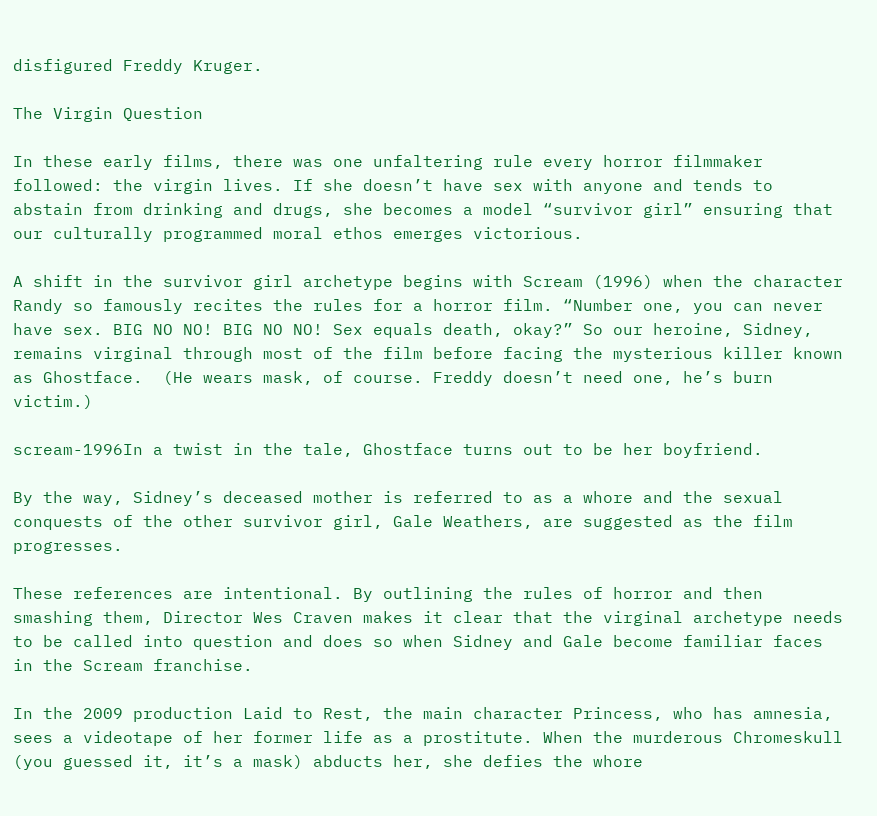disfigured Freddy Kruger.

The Virgin Question

In these early films, there was one unfaltering rule every horror filmmaker followed: the virgin lives. If she doesn’t have sex with anyone and tends to abstain from drinking and drugs, she becomes a model “survivor girl” ensuring that our culturally programmed moral ethos emerges victorious.

A shift in the survivor girl archetype begins with Scream (1996) when the character Randy so famously recites the rules for a horror film. “Number one, you can never have sex. BIG NO NO! BIG NO NO! Sex equals death, okay?” So our heroine, Sidney, remains virginal through most of the film before facing the mysterious killer known as Ghostface.  (He wears mask, of course. Freddy doesn’t need one, he’s burn victim.)

scream-1996In a twist in the tale, Ghostface turns out to be her boyfriend.

By the way, Sidney’s deceased mother is referred to as a whore and the sexual conquests of the other survivor girl, Gale Weathers, are suggested as the film progresses.

These references are intentional. By outlining the rules of horror and then smashing them, Director Wes Craven makes it clear that the virginal archetype needs to be called into question and does so when Sidney and Gale become familiar faces in the Scream franchise.

In the 2009 production Laid to Rest, the main character Princess, who has amnesia, sees a videotape of her former life as a prostitute. When the murderous Chromeskull (you guessed it, it’s a mask) abducts her, she defies the whore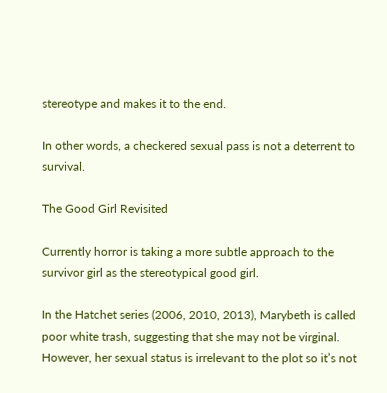stereotype and makes it to the end.

In other words, a checkered sexual pass is not a deterrent to survival.

The Good Girl Revisited

Currently horror is taking a more subtle approach to the survivor girl as the stereotypical good girl.

In the Hatchet series (2006, 2010, 2013), Marybeth is called poor white trash, suggesting that she may not be virginal. However, her sexual status is irrelevant to the plot so it’s not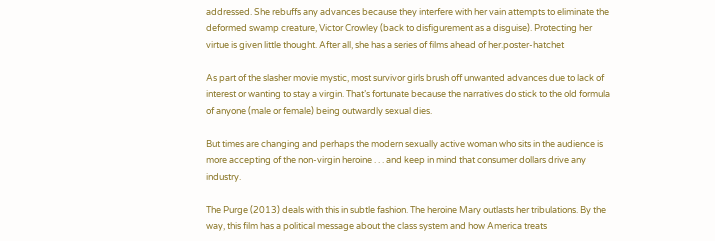addressed. She rebuffs any advances because they interfere with her vain attempts to eliminate the deformed swamp creature, Victor Crowley (back to disfigurement as a disguise). Protecting her virtue is given little thought. After all, she has a series of films ahead of her.poster-hatchet

As part of the slasher movie mystic, most survivor girls brush off unwanted advances due to lack of interest or wanting to stay a virgin. That’s fortunate because the narratives do stick to the old formula of anyone (male or female) being outwardly sexual dies.

But times are changing and perhaps the modern sexually active woman who sits in the audience is more accepting of the non-virgin heroine . . . and keep in mind that consumer dollars drive any industry.

The Purge (2013) deals with this in subtle fashion. The heroine Mary outlasts her tribulations. By the way, this film has a political message about the class system and how America treats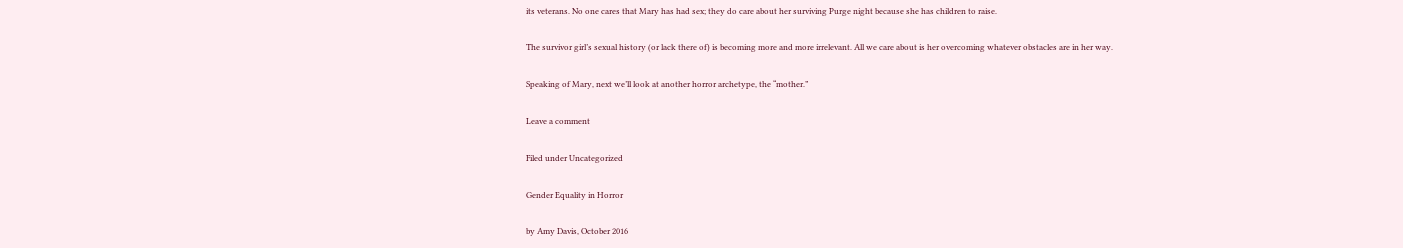its veterans. No one cares that Mary has had sex; they do care about her surviving Purge night because she has children to raise.

The survivor girl’s sexual history (or lack there of) is becoming more and more irrelevant. All we care about is her overcoming whatever obstacles are in her way.

Speaking of Mary, next we’ll look at another horror archetype, the “mother.”

Leave a comment

Filed under Uncategorized

Gender Equality in Horror

by Amy Davis, October 2016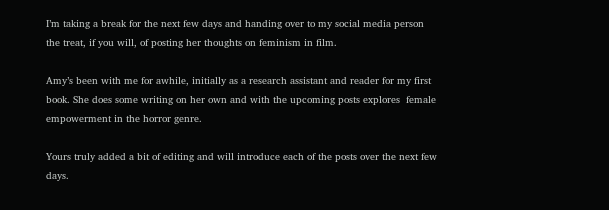I’m taking a break for the next few days and handing over to my social media person the treat, if you will, of posting her thoughts on feminism in film.

Amy’s been with me for awhile, initially as a research assistant and reader for my first book. She does some writing on her own and with the upcoming posts explores  female empowerment in the horror genre.

Yours truly added a bit of editing and will introduce each of the posts over the next few days.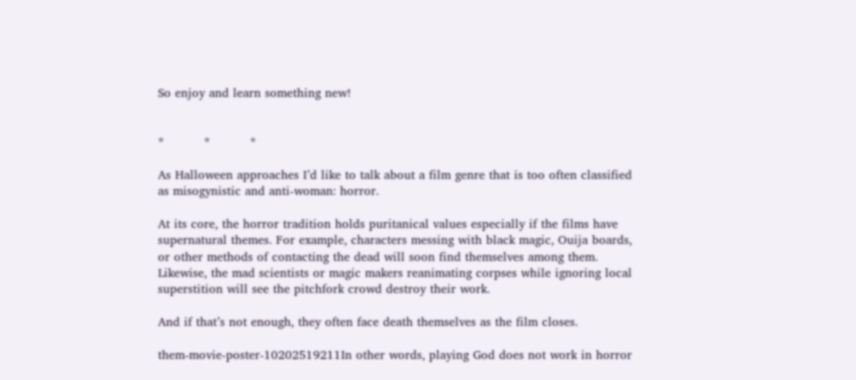So enjoy and learn something new!


*          *          *

As Halloween approaches I’d like to talk about a film genre that is too often classified as misogynistic and anti-woman: horror.

At its core, the horror tradition holds puritanical values especially if the films have supernatural themes. For example, characters messing with black magic, Ouija boards, or other methods of contacting the dead will soon find themselves among them. Likewise, the mad scientists or magic makers reanimating corpses while ignoring local superstition will see the pitchfork crowd destroy their work.

And if that’s not enough, they often face death themselves as the film closes.

them-movie-poster-10202519211In other words, playing God does not work in horror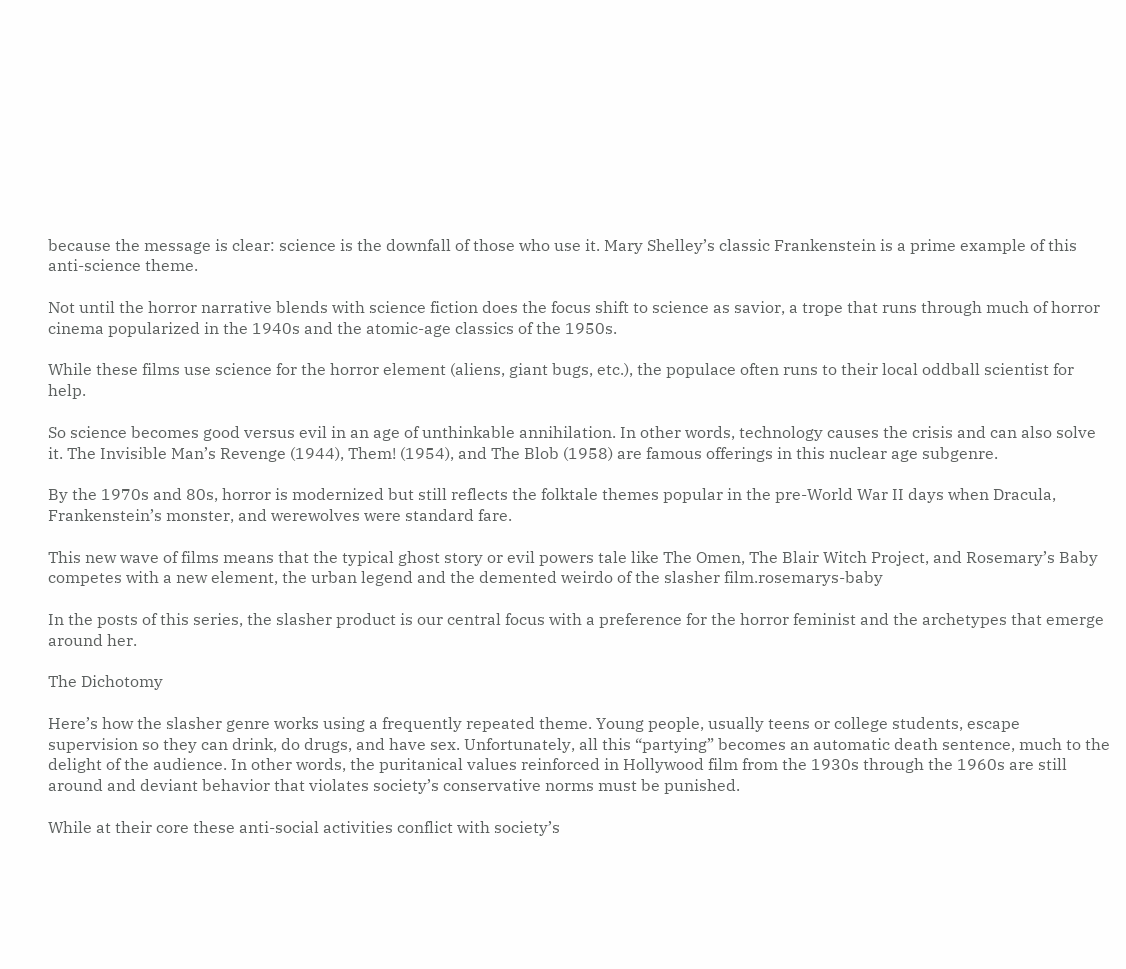because the message is clear: science is the downfall of those who use it. Mary Shelley’s classic Frankenstein is a prime example of this anti-science theme.

Not until the horror narrative blends with science fiction does the focus shift to science as savior, a trope that runs through much of horror cinema popularized in the 1940s and the atomic-age classics of the 1950s.

While these films use science for the horror element (aliens, giant bugs, etc.), the populace often runs to their local oddball scientist for help.

So science becomes good versus evil in an age of unthinkable annihilation. In other words, technology causes the crisis and can also solve it. The Invisible Man’s Revenge (1944), Them! (1954), and The Blob (1958) are famous offerings in this nuclear age subgenre.

By the 1970s and 80s, horror is modernized but still reflects the folktale themes popular in the pre-World War II days when Dracula, Frankenstein’s monster, and werewolves were standard fare.

This new wave of films means that the typical ghost story or evil powers tale like The Omen, The Blair Witch Project, and Rosemary’s Baby competes with a new element, the urban legend and the demented weirdo of the slasher film.rosemarys-baby

In the posts of this series, the slasher product is our central focus with a preference for the horror feminist and the archetypes that emerge around her.

The Dichotomy

Here’s how the slasher genre works using a frequently repeated theme. Young people, usually teens or college students, escape supervision so they can drink, do drugs, and have sex. Unfortunately, all this “partying” becomes an automatic death sentence, much to the delight of the audience. In other words, the puritanical values reinforced in Hollywood film from the 1930s through the 1960s are still around and deviant behavior that violates society’s conservative norms must be punished.

While at their core these anti-social activities conflict with society’s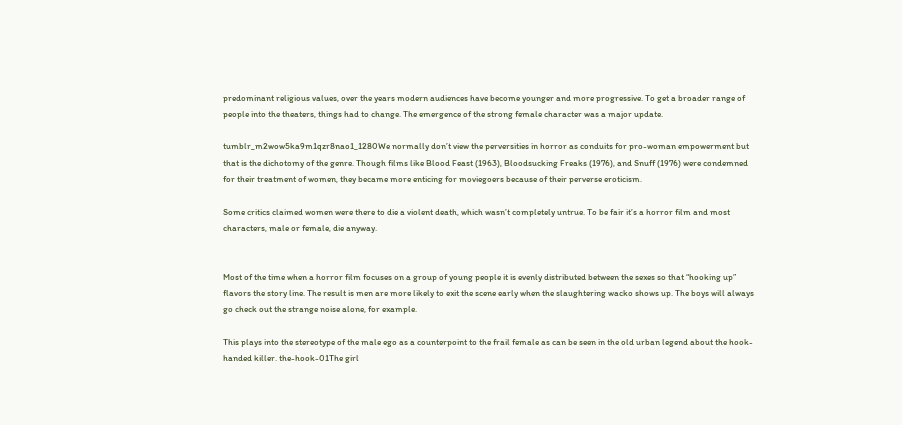predominant religious values, over the years modern audiences have become younger and more progressive. To get a broader range of people into the theaters, things had to change. The emergence of the strong female character was a major update.

tumblr_m2wow5ka9m1qzr8nao1_1280We normally don’t view the perversities in horror as conduits for pro-woman empowerment but that is the dichotomy of the genre. Though films like Blood Feast (1963), Bloodsucking Freaks (1976), and Snuff (1976) were condemned for their treatment of women, they became more enticing for moviegoers because of their perverse eroticism.

Some critics claimed women were there to die a violent death, which wasn’t completely untrue. To be fair it’s a horror film and most characters, male or female, die anyway.


Most of the time when a horror film focuses on a group of young people it is evenly distributed between the sexes so that “hooking up” flavors the story line. The result is men are more likely to exit the scene early when the slaughtering wacko shows up. The boys will always go check out the strange noise alone, for example.

This plays into the stereotype of the male ego as a counterpoint to the frail female as can be seen in the old urban legend about the hook-handed killer. the-hook-01The girl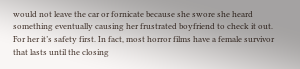would not leave the car or fornicate because she swore she heard something eventually causing her frustrated boyfriend to check it out. For her it’s safety first. In fact, most horror films have a female survivor that lasts until the closing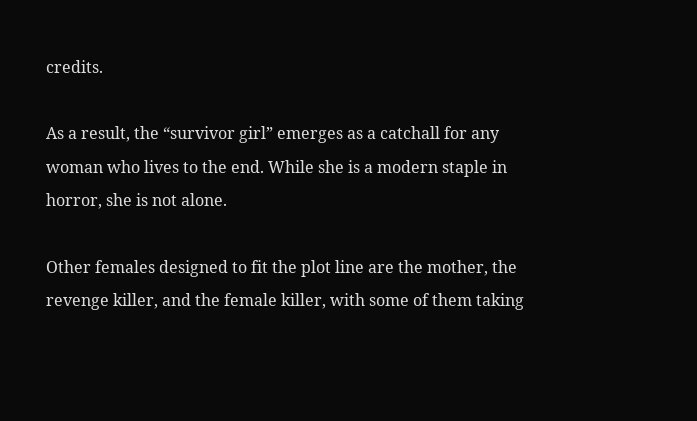credits.

As a result, the “survivor girl” emerges as a catchall for any woman who lives to the end. While she is a modern staple in horror, she is not alone.

Other females designed to fit the plot line are the mother, the revenge killer, and the female killer, with some of them taking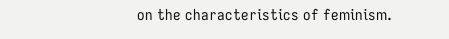on the characteristics of feminism.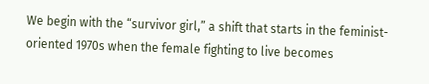We begin with the “survivor girl,” a shift that starts in the feminist-oriented 1970s when the female fighting to live becomes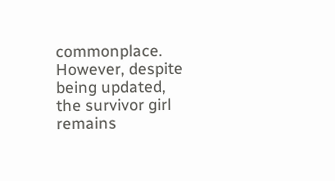commonplace. However, despite being updated, the survivor girl remains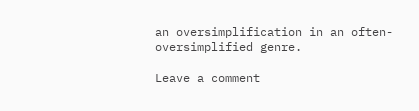an oversimplification in an often-oversimplified genre.

Leave a comment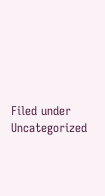Filed under Uncategorized